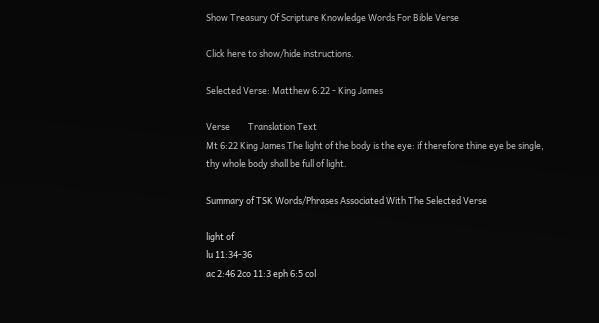Show Treasury Of Scripture Knowledge Words For Bible Verse

Click here to show/hide instructions.

Selected Verse: Matthew 6:22 - King James

Verse         Translation Text
Mt 6:22 King James The light of the body is the eye: if therefore thine eye be single, thy whole body shall be full of light.

Summary of TSK Words/Phrases Associated With The Selected Verse

light of
lu 11:34-36
ac 2:46 2co 11:3 eph 6:5 col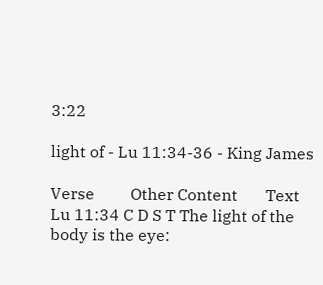3:22

light of - Lu 11:34-36 - King James

Verse         Other Content       Text
Lu 11:34 C D S T The light of the body is the eye: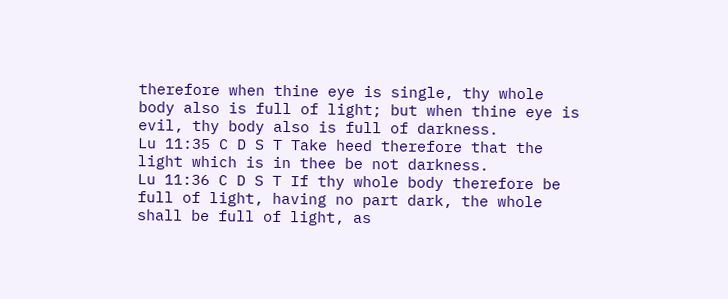therefore when thine eye is single, thy whole body also is full of light; but when thine eye is evil, thy body also is full of darkness.
Lu 11:35 C D S T Take heed therefore that the light which is in thee be not darkness.
Lu 11:36 C D S T If thy whole body therefore be full of light, having no part dark, the whole shall be full of light, as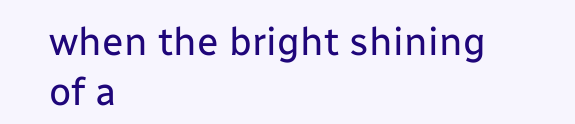when the bright shining of a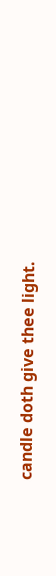candle doth give thee light.